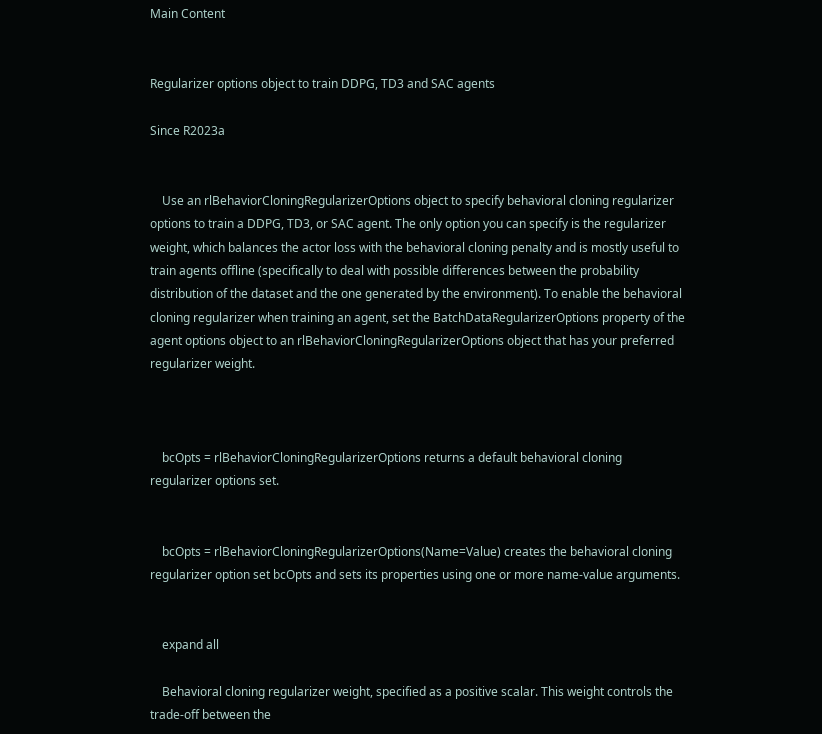Main Content


Regularizer options object to train DDPG, TD3 and SAC agents

Since R2023a


    Use an rlBehaviorCloningRegularizerOptions object to specify behavioral cloning regularizer options to train a DDPG, TD3, or SAC agent. The only option you can specify is the regularizer weight, which balances the actor loss with the behavioral cloning penalty and is mostly useful to train agents offline (specifically to deal with possible differences between the probability distribution of the dataset and the one generated by the environment). To enable the behavioral cloning regularizer when training an agent, set the BatchDataRegularizerOptions property of the agent options object to an rlBehaviorCloningRegularizerOptions object that has your preferred regularizer weight.



    bcOpts = rlBehaviorCloningRegularizerOptions returns a default behavioral cloning regularizer options set.


    bcOpts = rlBehaviorCloningRegularizerOptions(Name=Value) creates the behavioral cloning regularizer option set bcOpts and sets its properties using one or more name-value arguments.


    expand all

    Behavioral cloning regularizer weight, specified as a positive scalar. This weight controls the trade-off between the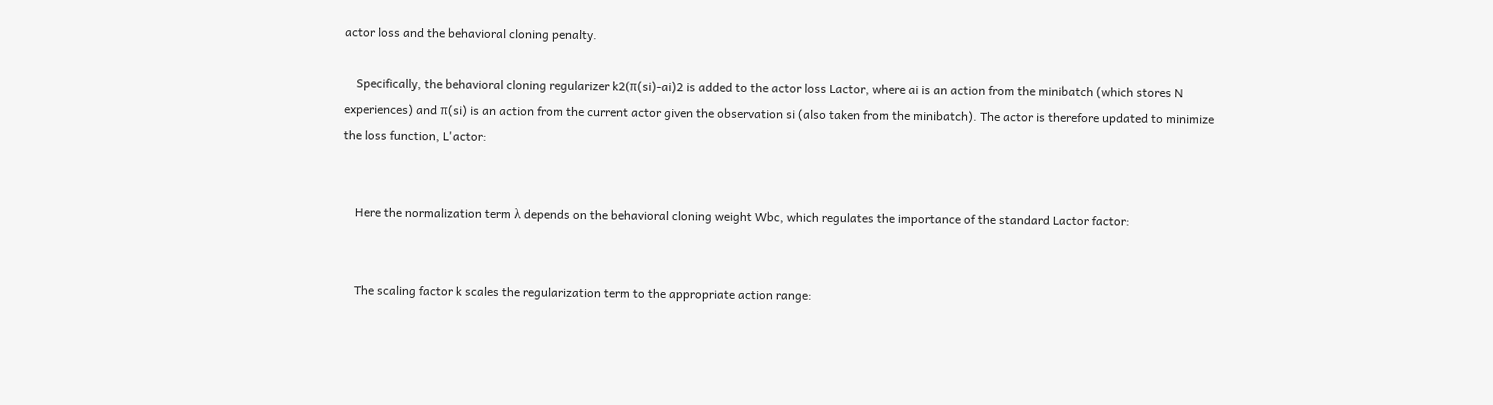actor loss and the behavioral cloning penalty.

    Specifically, the behavioral cloning regularizer k2(π(si)-ai)2 is added to the actor loss Lactor, where ai is an action from the minibatch (which stores N experiences) and π(si) is an action from the current actor given the observation si (also taken from the minibatch). The actor is therefore updated to minimize the loss function, L'actor:


    Here the normalization term λ depends on the behavioral cloning weight Wbc, which regulates the importance of the standard Lactor factor:


    The scaling factor k scales the regularization term to the appropriate action range: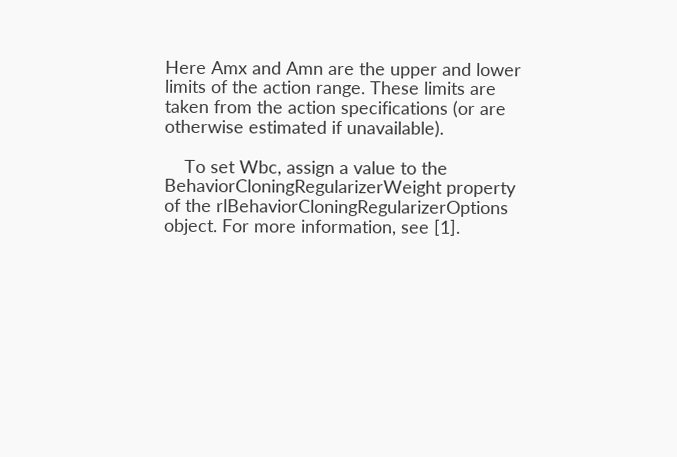Here Amx and Amn are the upper and lower limits of the action range. These limits are taken from the action specifications (or are otherwise estimated if unavailable).

    To set Wbc, assign a value to the BehaviorCloningRegularizerWeight property of the rlBehaviorCloningRegularizerOptions object. For more information, see [1].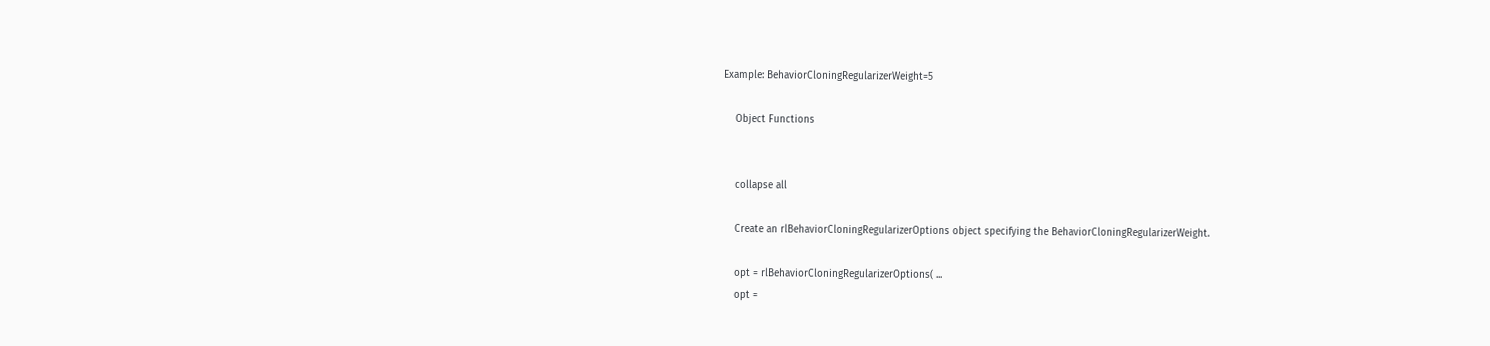Example: BehaviorCloningRegularizerWeight=5

    Object Functions


    collapse all

    Create an rlBehaviorCloningRegularizerOptions object specifying the BehaviorCloningRegularizerWeight.

    opt = rlBehaviorCloningRegularizerOptions( ...
    opt =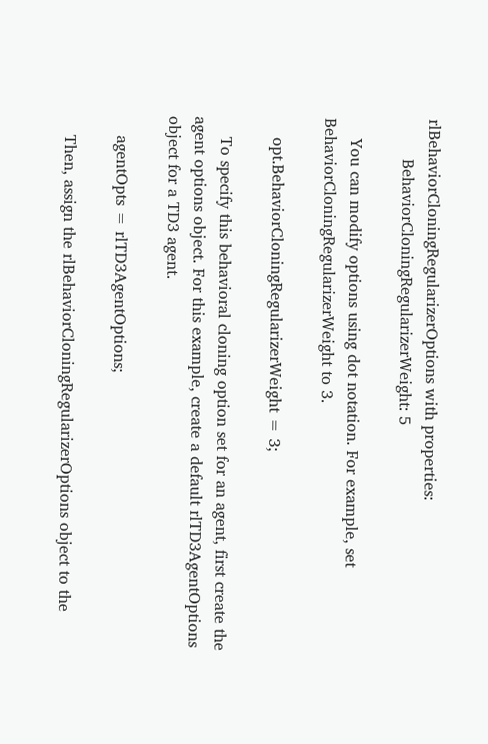rlBehaviorCloningRegularizerOptions with properties:
        BehaviorCloningRegularizerWeight: 5

    You can modify options using dot notation. For example, set BehaviorCloningRegularizerWeight to 3.

    opt.BehaviorCloningRegularizerWeight = 3;

    To specify this behavioral cloning option set for an agent, first create the agent options object. For this example, create a default rlTD3AgentOptions object for a TD3 agent.

    agentOpts = rlTD3AgentOptions;

    Then, assign the rlBehaviorCloningRegularizerOptions object to the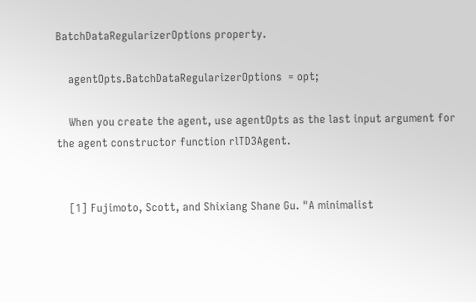BatchDataRegularizerOptions property.

    agentOpts.BatchDataRegularizerOptions  = opt;

    When you create the agent, use agentOpts as the last input argument for the agent constructor function rlTD3Agent.


    [1] Fujimoto, Scott, and Shixiang Shane Gu. "A minimalist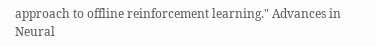approach to offline reinforcement learning." Advances in Neural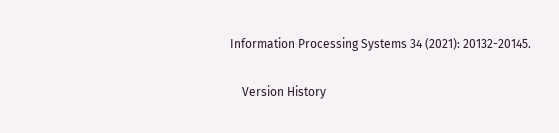Information Processing Systems 34 (2021): 20132-20145.

    Version History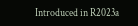Introduced in R2023a